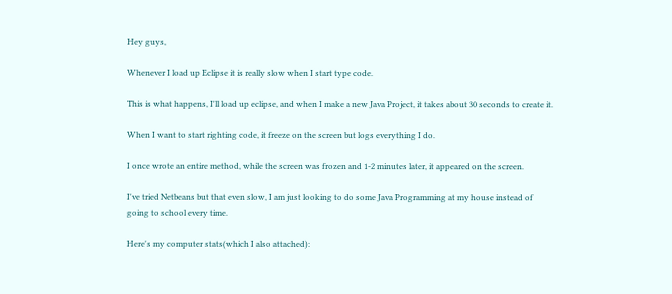Hey guys,

Whenever I load up Eclipse it is really slow when I start type code.

This is what happens, I'll load up eclipse, and when I make a new Java Project, it takes about 30 seconds to create it.

When I want to start righting code, it freeze on the screen but logs everything I do.

I once wrote an entire method, while the screen was frozen and 1-2 minutes later, it appeared on the screen.

I've tried Netbeans but that even slow, I am just looking to do some Java Programming at my house instead of going to school every time.

Here's my computer stats(which I also attached):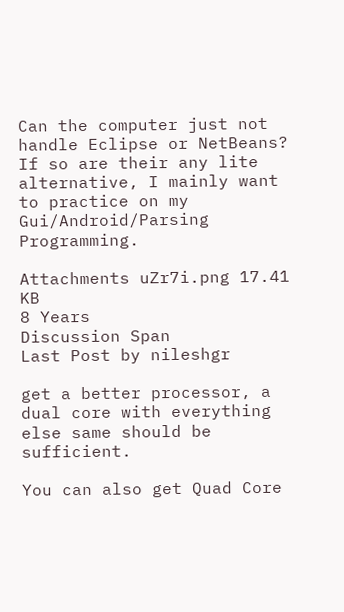Can the computer just not handle Eclipse or NetBeans? If so are their any lite alternative, I mainly want to practice on my Gui/Android/Parsing Programming.

Attachments uZr7i.png 17.41 KB
8 Years
Discussion Span
Last Post by nileshgr

get a better processor, a dual core with everything else same should be sufficient.

You can also get Quad Core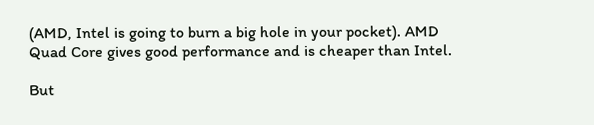(AMD, Intel is going to burn a big hole in your pocket). AMD Quad Core gives good performance and is cheaper than Intel.

But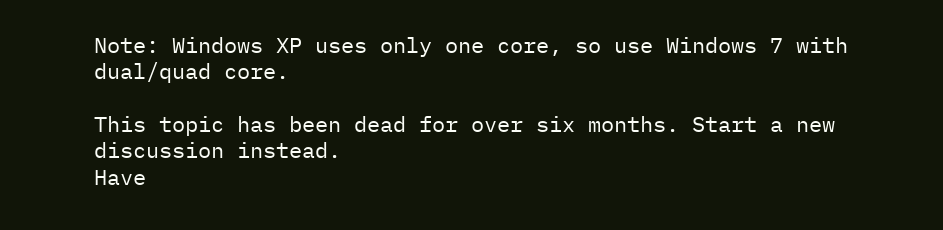Note: Windows XP uses only one core, so use Windows 7 with dual/quad core.

This topic has been dead for over six months. Start a new discussion instead.
Have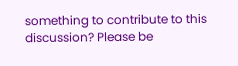something to contribute to this discussion? Please be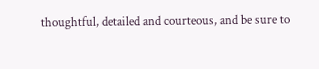thoughtful, detailed and courteous, and be sure to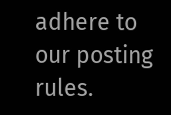adhere to our posting rules.